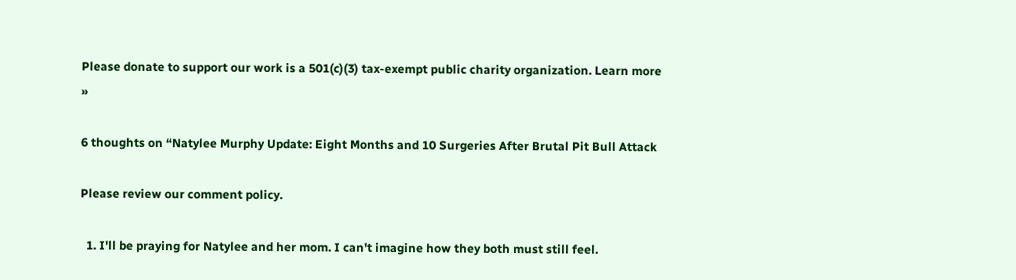Please donate to support our work is a 501(c)(3) tax-exempt public charity organization. Learn more »

6 thoughts on “Natylee Murphy Update: Eight Months and 10 Surgeries After Brutal Pit Bull Attack

Please review our comment policy.

  1. I'll be praying for Natylee and her mom. I can't imagine how they both must still feel.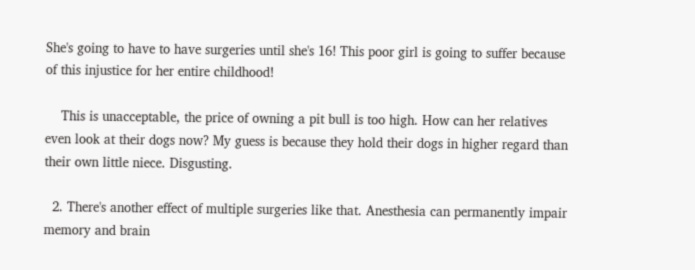She's going to have to have surgeries until she's 16! This poor girl is going to suffer because of this injustice for her entire childhood!

    This is unacceptable, the price of owning a pit bull is too high. How can her relatives even look at their dogs now? My guess is because they hold their dogs in higher regard than their own little niece. Disgusting.

  2. There's another effect of multiple surgeries like that. Anesthesia can permanently impair memory and brain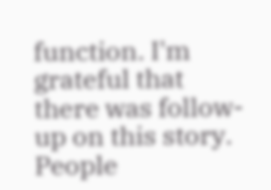function. I'm grateful that there was follow-up on this story. People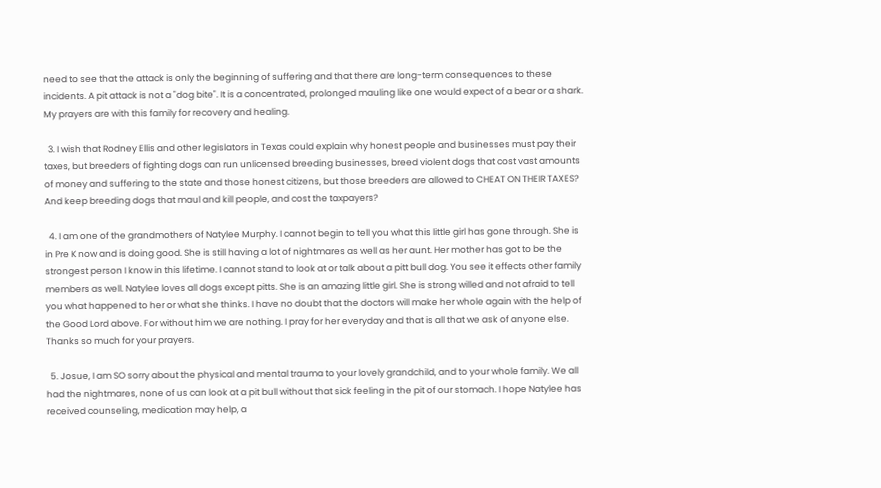need to see that the attack is only the beginning of suffering and that there are long-term consequences to these incidents. A pit attack is not a "dog bite". It is a concentrated, prolonged mauling like one would expect of a bear or a shark. My prayers are with this family for recovery and healing.

  3. I wish that Rodney Ellis and other legislators in Texas could explain why honest people and businesses must pay their taxes, but breeders of fighting dogs can run unlicensed breeding businesses, breed violent dogs that cost vast amounts of money and suffering to the state and those honest citizens, but those breeders are allowed to CHEAT ON THEIR TAXES? And keep breeding dogs that maul and kill people, and cost the taxpayers?

  4. I am one of the grandmothers of Natylee Murphy. I cannot begin to tell you what this little girl has gone through. She is in Pre K now and is doing good. She is still having a lot of nightmares as well as her aunt. Her mother has got to be the strongest person I know in this lifetime. I cannot stand to look at or talk about a pitt bull dog. You see it effects other family members as well. Natylee loves all dogs except pitts. She is an amazing little girl. She is strong willed and not afraid to tell you what happened to her or what she thinks. I have no doubt that the doctors will make her whole again with the help of the Good Lord above. For without him we are nothing. I pray for her everyday and that is all that we ask of anyone else. Thanks so much for your prayers.

  5. Josue, I am SO sorry about the physical and mental trauma to your lovely grandchild, and to your whole family. We all had the nightmares, none of us can look at a pit bull without that sick feeling in the pit of our stomach. I hope Natylee has received counseling, medication may help, a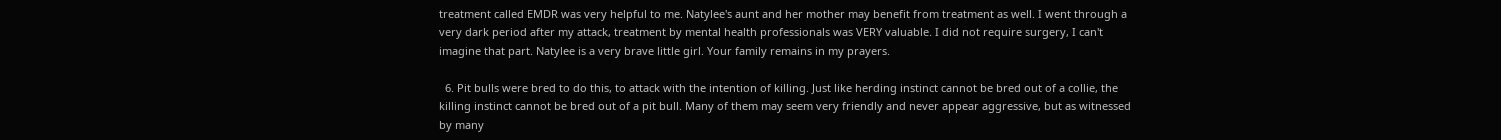treatment called EMDR was very helpful to me. Natylee's aunt and her mother may benefit from treatment as well. I went through a very dark period after my attack, treatment by mental health professionals was VERY valuable. I did not require surgery, I can't imagine that part. Natylee is a very brave little girl. Your family remains in my prayers.

  6. Pit bulls were bred to do this, to attack with the intention of killing. Just like herding instinct cannot be bred out of a collie, the killing instinct cannot be bred out of a pit bull. Many of them may seem very friendly and never appear aggressive, but as witnessed by many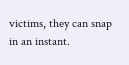victims, they can snap in an instant.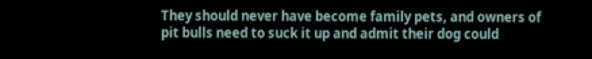They should never have become family pets, and owners of pit bulls need to suck it up and admit their dog could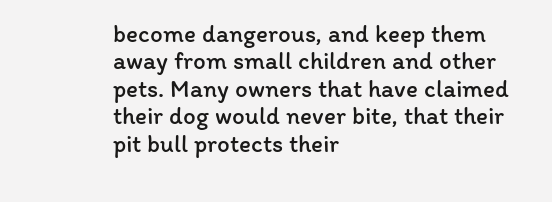become dangerous, and keep them away from small children and other pets. Many owners that have claimed their dog would never bite, that their pit bull protects their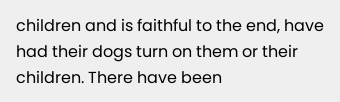children and is faithful to the end, have had their dogs turn on them or their children. There have been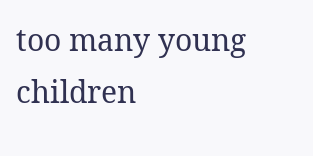too many young children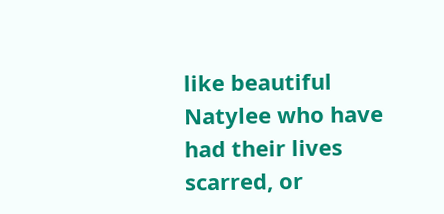like beautiful Natylee who have had their lives scarred, or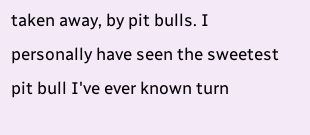taken away, by pit bulls. I personally have seen the sweetest pit bull I've ever known turn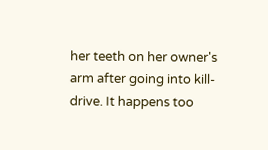her teeth on her owner's arm after going into kill-drive. It happens too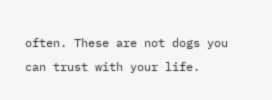often. These are not dogs you can trust with your life.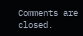Comments are closed.